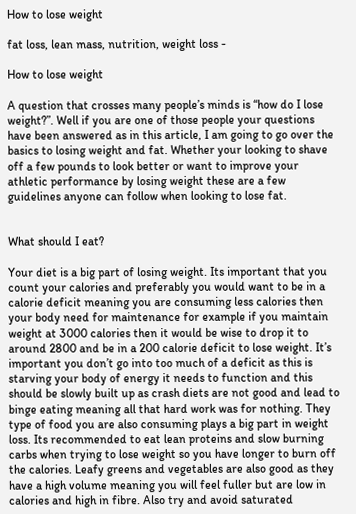How to lose weight

fat loss, lean mass, nutrition, weight loss -

How to lose weight

A question that crosses many people’s minds is “how do I lose weight?”. Well if you are one of those people your questions have been answered as in this article, I am going to go over the basics to losing weight and fat. Whether your looking to shave off a few pounds to look better or want to improve your athletic performance by losing weight these are a few guidelines anyone can follow when looking to lose fat.


What should I eat?

Your diet is a big part of losing weight. Its important that you count your calories and preferably you would want to be in a calorie deficit meaning you are consuming less calories then your body need for maintenance for example if you maintain weight at 3000 calories then it would be wise to drop it to around 2800 and be in a 200 calorie deficit to lose weight. It’s important you don’t go into too much of a deficit as this is starving your body of energy it needs to function and this should be slowly built up as crash diets are not good and lead to binge eating meaning all that hard work was for nothing. They type of food you are also consuming plays a big part in weight loss. Its recommended to eat lean proteins and slow burning carbs when trying to lose weight so you have longer to burn off the calories. Leafy greens and vegetables are also good as they have a high volume meaning you will feel fuller but are low in calories and high in fibre. Also try and avoid saturated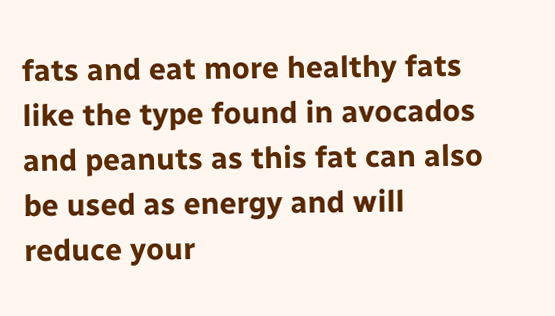fats and eat more healthy fats like the type found in avocados and peanuts as this fat can also be used as energy and will reduce your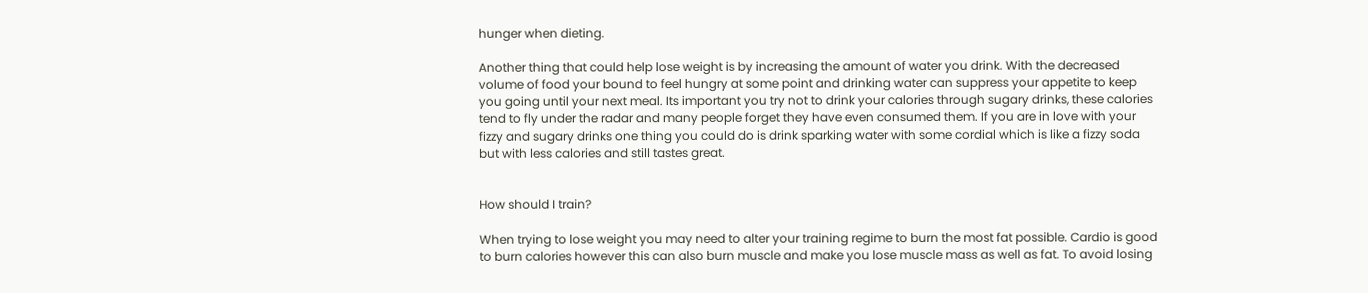hunger when dieting.

Another thing that could help lose weight is by increasing the amount of water you drink. With the decreased volume of food your bound to feel hungry at some point and drinking water can suppress your appetite to keep you going until your next meal. Its important you try not to drink your calories through sugary drinks, these calories tend to fly under the radar and many people forget they have even consumed them. If you are in love with your fizzy and sugary drinks one thing you could do is drink sparking water with some cordial which is like a fizzy soda but with less calories and still tastes great.


How should I train?

When trying to lose weight you may need to alter your training regime to burn the most fat possible. Cardio is good to burn calories however this can also burn muscle and make you lose muscle mass as well as fat. To avoid losing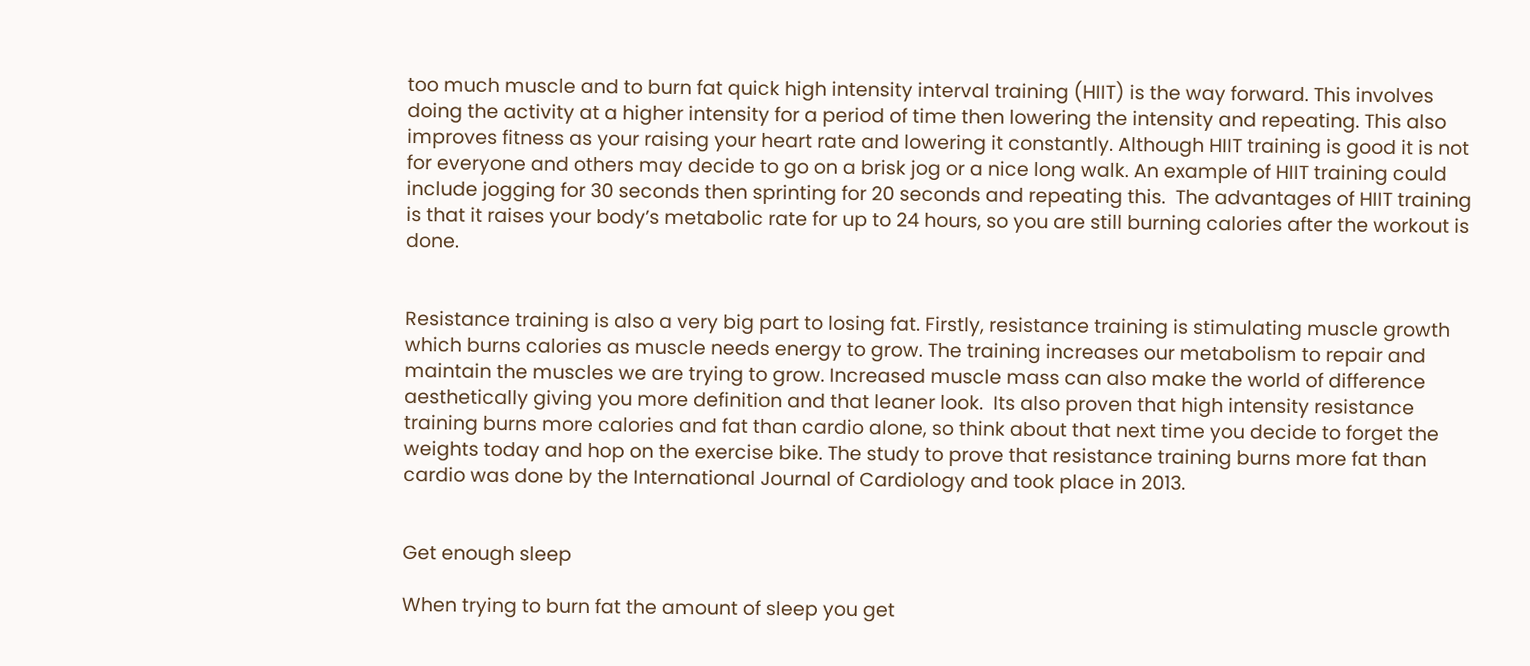too much muscle and to burn fat quick high intensity interval training (HIIT) is the way forward. This involves doing the activity at a higher intensity for a period of time then lowering the intensity and repeating. This also improves fitness as your raising your heart rate and lowering it constantly. Although HIIT training is good it is not for everyone and others may decide to go on a brisk jog or a nice long walk. An example of HIIT training could include jogging for 30 seconds then sprinting for 20 seconds and repeating this.  The advantages of HIIT training is that it raises your body’s metabolic rate for up to 24 hours, so you are still burning calories after the workout is done.


Resistance training is also a very big part to losing fat. Firstly, resistance training is stimulating muscle growth which burns calories as muscle needs energy to grow. The training increases our metabolism to repair and maintain the muscles we are trying to grow. Increased muscle mass can also make the world of difference aesthetically giving you more definition and that leaner look.  Its also proven that high intensity resistance training burns more calories and fat than cardio alone, so think about that next time you decide to forget the weights today and hop on the exercise bike. The study to prove that resistance training burns more fat than cardio was done by the International Journal of Cardiology and took place in 2013.


Get enough sleep

When trying to burn fat the amount of sleep you get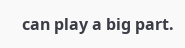can play a big part.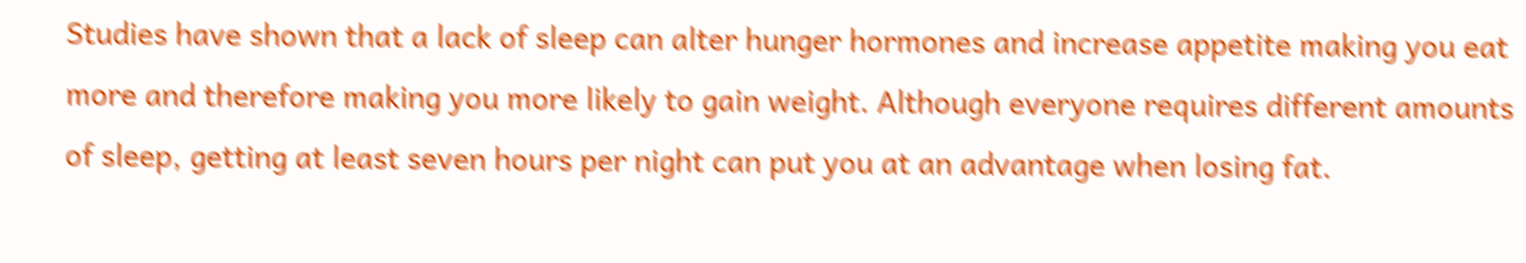Studies have shown that a lack of sleep can alter hunger hormones and increase appetite making you eat more and therefore making you more likely to gain weight. Although everyone requires different amounts of sleep, getting at least seven hours per night can put you at an advantage when losing fat.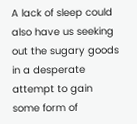A lack of sleep could also have us seeking out the sugary goods in a desperate attempt to gain some form of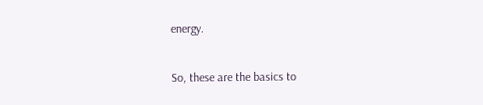energy.

So, these are the basics to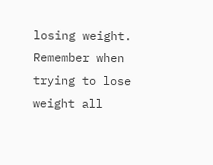losing weight. Remember when trying to lose weight all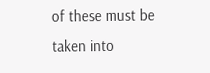of these must be taken into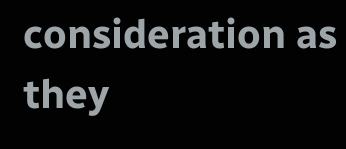consideration as they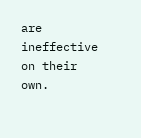are ineffective on their own.